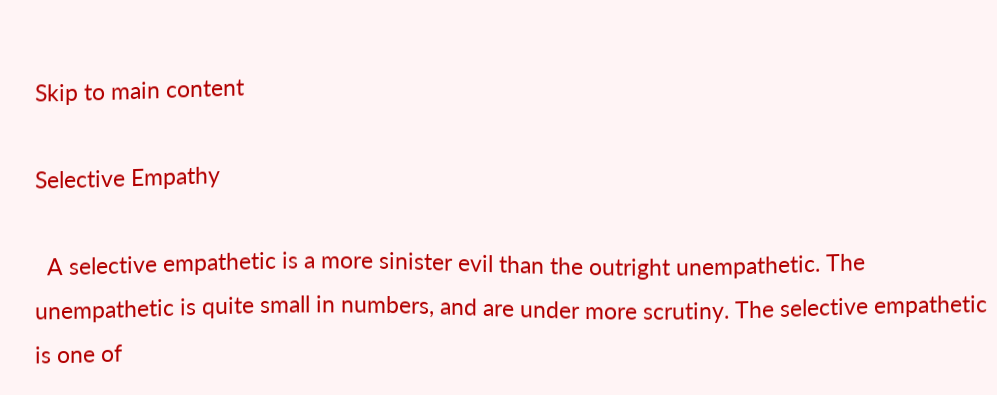Skip to main content

Selective Empathy

  A selective empathetic is a more sinister evil than the outright unempathetic. The unempathetic is quite small in numbers, and are under more scrutiny. The selective empathetic is one of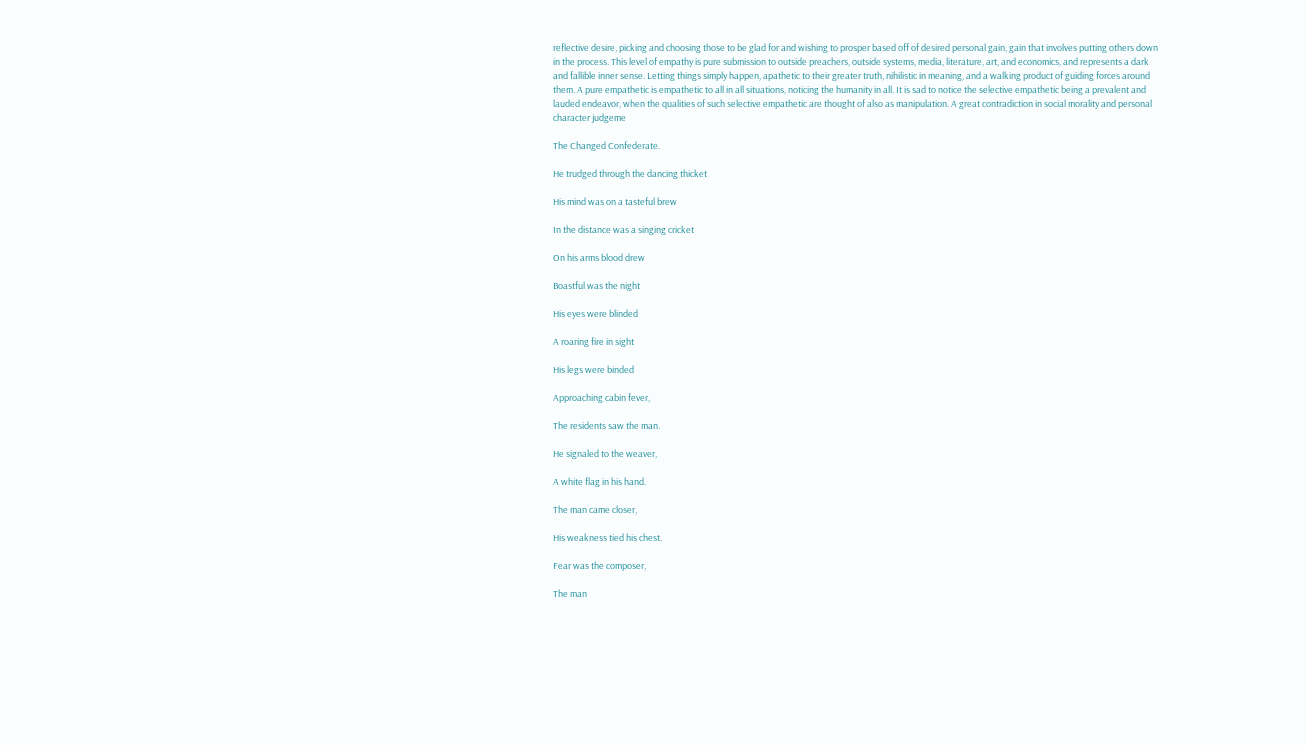reflective desire, picking and choosing those to be glad for and wishing to prosper based off of desired personal gain, gain that involves putting others down in the process. This level of empathy is pure submission to outside preachers, outside systems, media, literature, art, and economics, and represents a dark and fallible inner sense. Letting things simply happen, apathetic to their greater truth, nihilistic in meaning, and a walking product of guiding forces around them. A pure empathetic is empathetic to all in all situations, noticing the humanity in all. It is sad to notice the selective empathetic being a prevalent and lauded endeavor, when the qualities of such selective empathetic are thought of also as manipulation. A great contradiction in social morality and personal character judgeme

The Changed Confederate.

He trudged through the dancing thicket

His mind was on a tasteful brew

In the distance was a singing cricket

On his arms blood drew

Boastful was the night

His eyes were blinded

A roaring fire in sight

His legs were binded

Approaching cabin fever,

The residents saw the man.

He signaled to the weaver,

A white flag in his hand.

The man came closer,

His weakness tied his chest.

Fear was the composer,

The man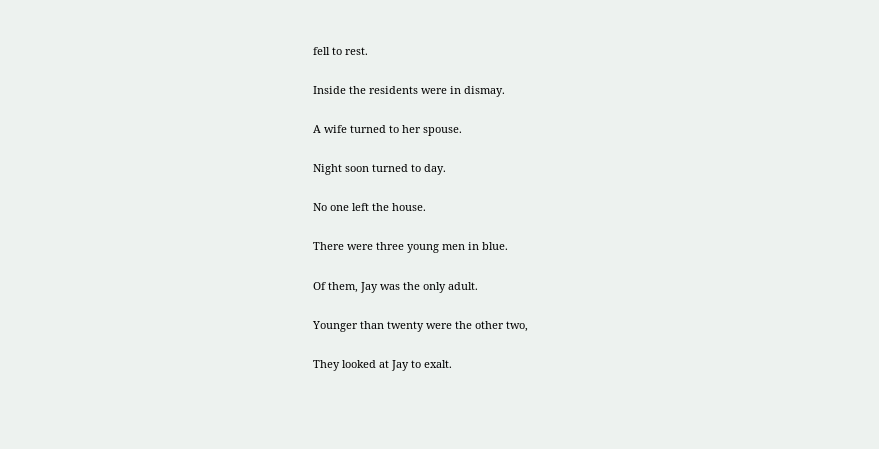fell to rest.

Inside the residents were in dismay.

A wife turned to her spouse.

Night soon turned to day.

No one left the house.

There were three young men in blue.

Of them, Jay was the only adult.

Younger than twenty were the other two,

They looked at Jay to exalt.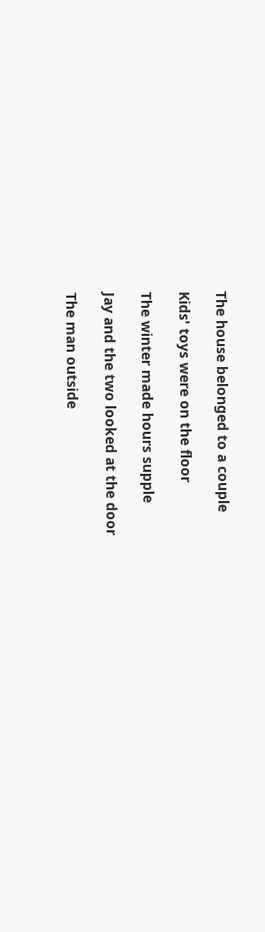The house belonged to a couple

Kids' toys were on the floor

The winter made hours supple

Jay and the two looked at the door

The man outside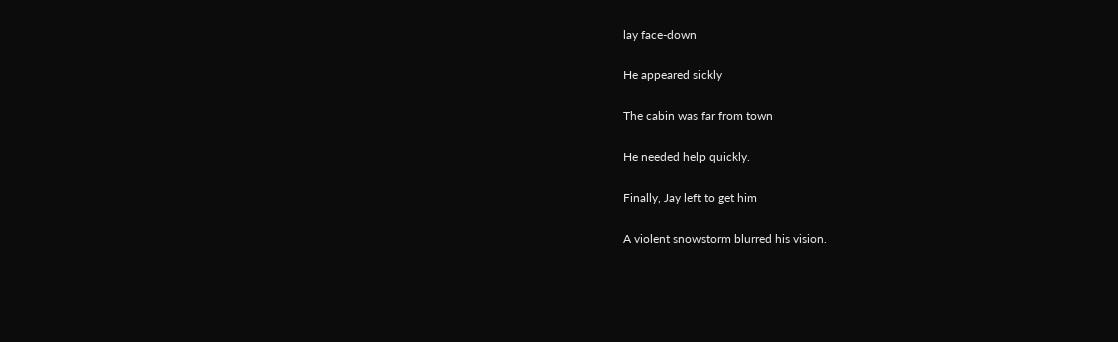lay face-down

He appeared sickly

The cabin was far from town

He needed help quickly.

Finally, Jay left to get him

A violent snowstorm blurred his vision.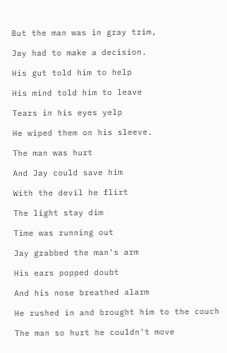But the man was in gray trim,

Jay had to make a decision.

His gut told him to help

His mind told him to leave

Tears in his eyes yelp

He wiped them on his sleeve.

The man was hurt

And Jay could save him

With the devil he flirt

The light stay dim

Time was running out

Jay grabbed the man's arm

His ears popped doubt

And his nose breathed alarm

He rushed in and brought him to the couch

The man so hurt he couldn't move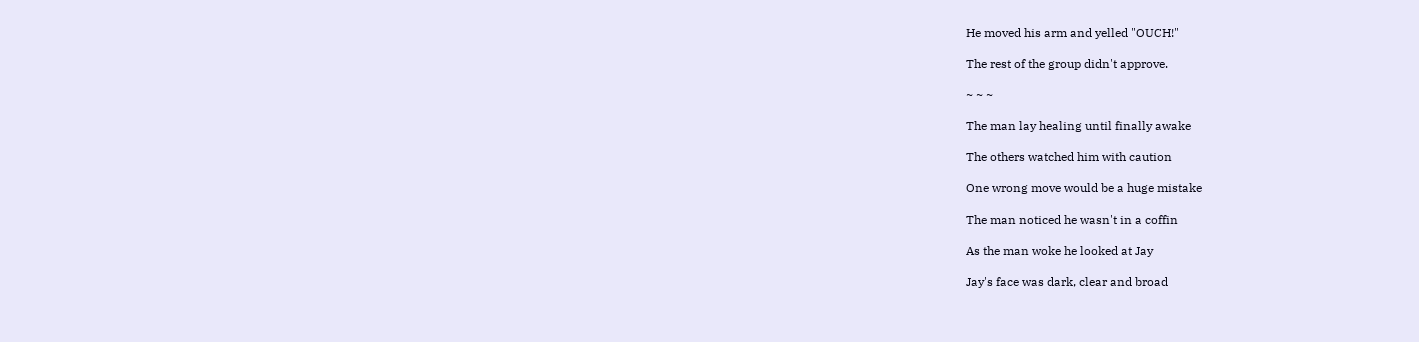He moved his arm and yelled "OUCH!"

The rest of the group didn't approve.

~ ~ ~

The man lay healing until finally awake

The others watched him with caution

One wrong move would be a huge mistake

The man noticed he wasn't in a coffin

As the man woke he looked at Jay

Jay's face was dark, clear and broad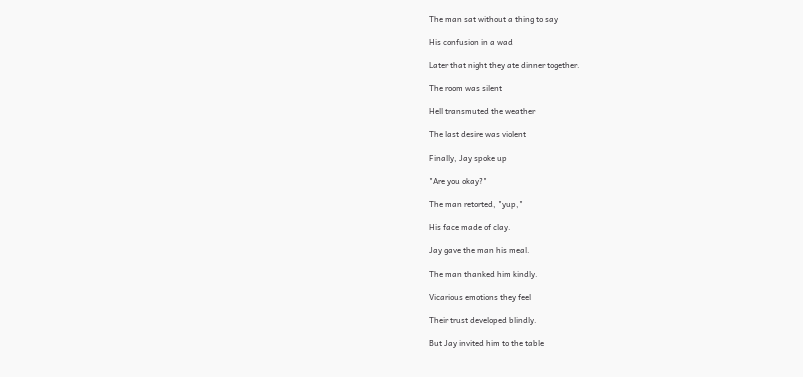The man sat without a thing to say

His confusion in a wad

Later that night they ate dinner together.

The room was silent

Hell transmuted the weather

The last desire was violent

Finally, Jay spoke up

"Are you okay?"

The man retorted, "yup,"

His face made of clay.

Jay gave the man his meal.

The man thanked him kindly.

Vicarious emotions they feel

Their trust developed blindly.

But Jay invited him to the table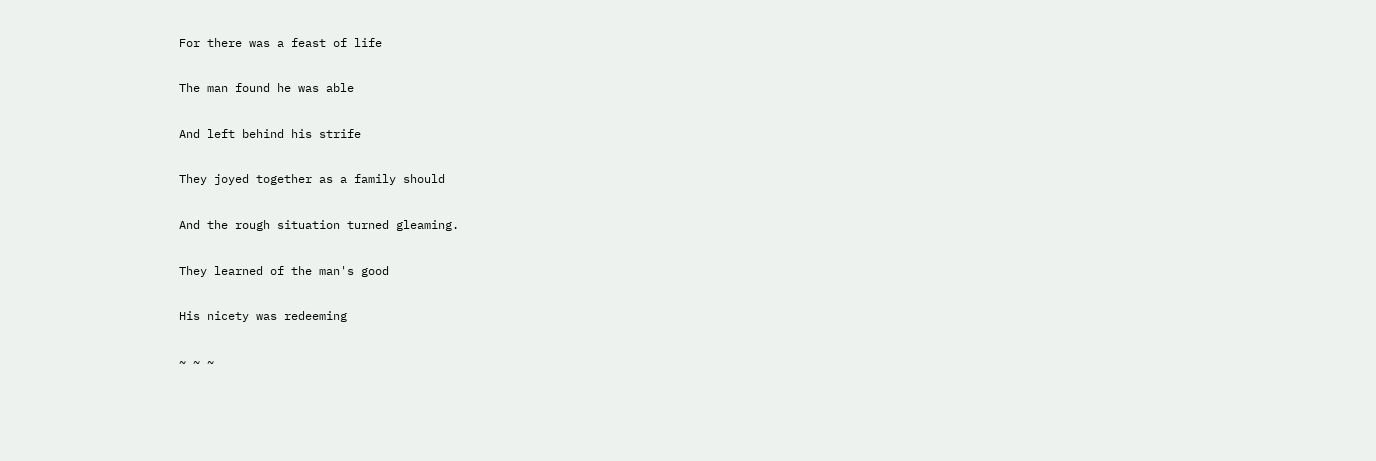For there was a feast of life

The man found he was able

And left behind his strife

They joyed together as a family should

And the rough situation turned gleaming.

They learned of the man's good

His nicety was redeeming

~ ~ ~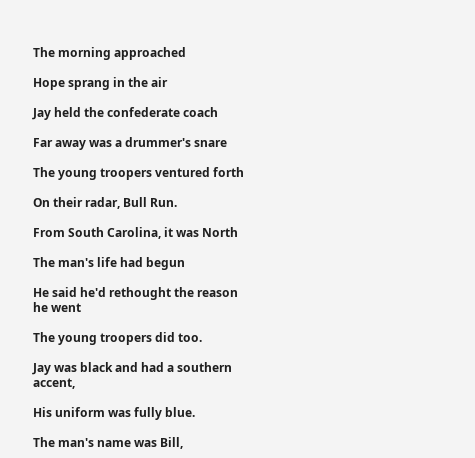The morning approached

Hope sprang in the air

Jay held the confederate coach

Far away was a drummer's snare

The young troopers ventured forth

On their radar, Bull Run.

From South Carolina, it was North

The man's life had begun

He said he'd rethought the reason he went

The young troopers did too.

Jay was black and had a southern accent,

His uniform was fully blue.

The man's name was Bill,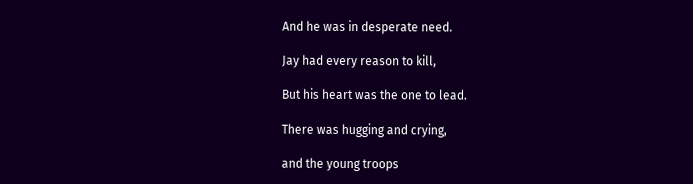And he was in desperate need.

Jay had every reason to kill,

But his heart was the one to lead.

There was hugging and crying,

and the young troops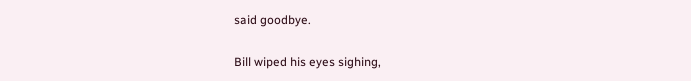said goodbye.

Bill wiped his eyes sighing,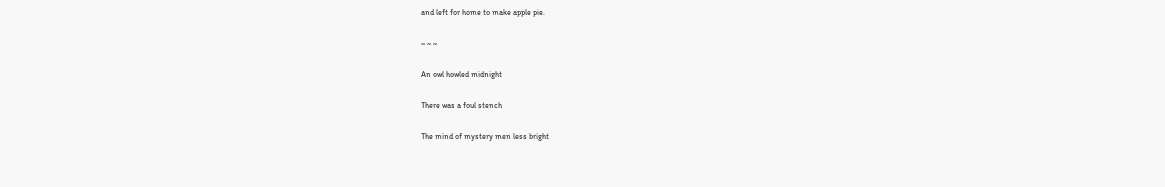and left for home to make apple pie.

~ ~ ~

An owl howled midnight

There was a foul stench

The mind of mystery men less bright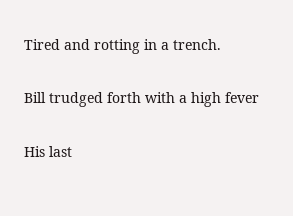Tired and rotting in a trench.

Bill trudged forth with a high fever

His last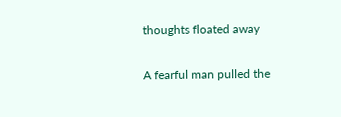thoughts floated away

A fearful man pulled the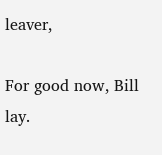leaver,

For good now, Bill lay.